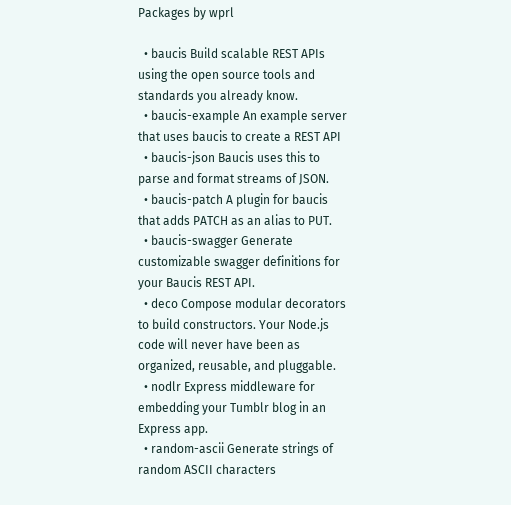Packages by wprl

  • baucis Build scalable REST APIs using the open source tools and standards you already know.
  • baucis-example An example server that uses baucis to create a REST API
  • baucis-json Baucis uses this to parse and format streams of JSON.
  • baucis-patch A plugin for baucis that adds PATCH as an alias to PUT.
  • baucis-swagger Generate customizable swagger definitions for your Baucis REST API.
  • deco Compose modular decorators to build constructors. Your Node.js code will never have been as organized, reusable, and pluggable.
  • nodlr Express middleware for embedding your Tumblr blog in an Express app.
  • random-ascii Generate strings of random ASCII characters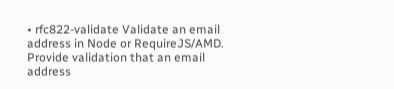• rfc822-validate Validate an email address in Node or RequireJS/AMD. Provide validation that an email address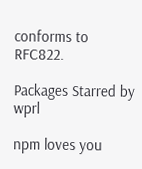conforms to RFC822.

Packages Starred by wprl

npm loves you